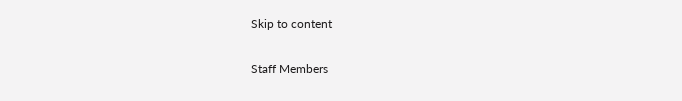Skip to content

Staff Members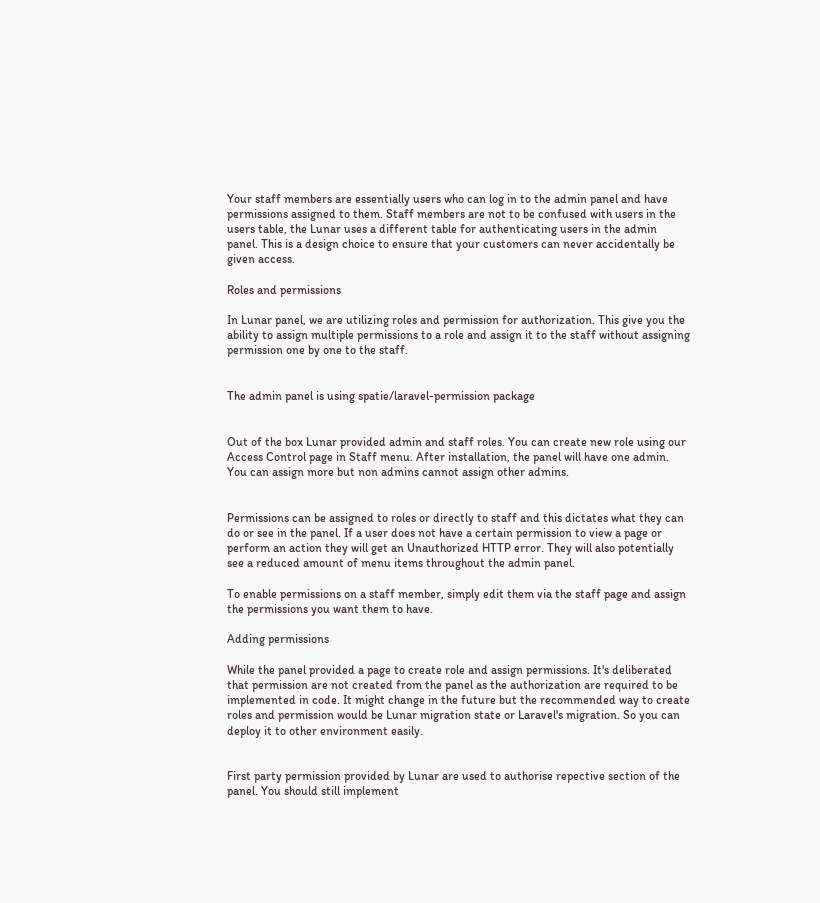Your staff members are essentially users who can log in to the admin panel and have permissions assigned to them. Staff members are not to be confused with users in the users table, the Lunar uses a different table for authenticating users in the admin panel. This is a design choice to ensure that your customers can never accidentally be given access.

Roles and permissions

In Lunar panel, we are utilizing roles and permission for authorization. This give you the ability to assign multiple permissions to a role and assign it to the staff without assigning permission one by one to the staff.


The admin panel is using spatie/laravel-permission package


Out of the box Lunar provided admin and staff roles. You can create new role using our Access Control page in Staff menu. After installation, the panel will have one admin. You can assign more but non admins cannot assign other admins.


Permissions can be assigned to roles or directly to staff and this dictates what they can do or see in the panel. If a user does not have a certain permission to view a page or perform an action they will get an Unauthorized HTTP error. They will also potentially see a reduced amount of menu items throughout the admin panel.

To enable permissions on a staff member, simply edit them via the staff page and assign the permissions you want them to have.

Adding permissions

While the panel provided a page to create role and assign permissions. It's deliberated that permission are not created from the panel as the authorization are required to be implemented in code. It might change in the future but the recommended way to create roles and permission would be Lunar migration state or Laravel's migration. So you can deploy it to other environment easily.


First party permission provided by Lunar are used to authorise repective section of the panel. You should still implement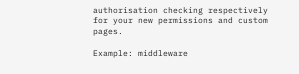authorisation checking respectively for your new permissions and custom pages.

Example: middleware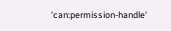'can:permission-handle'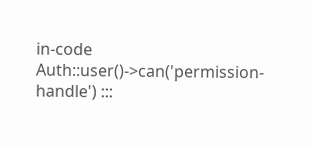in-code Auth::user()->can('permission-handle') :::